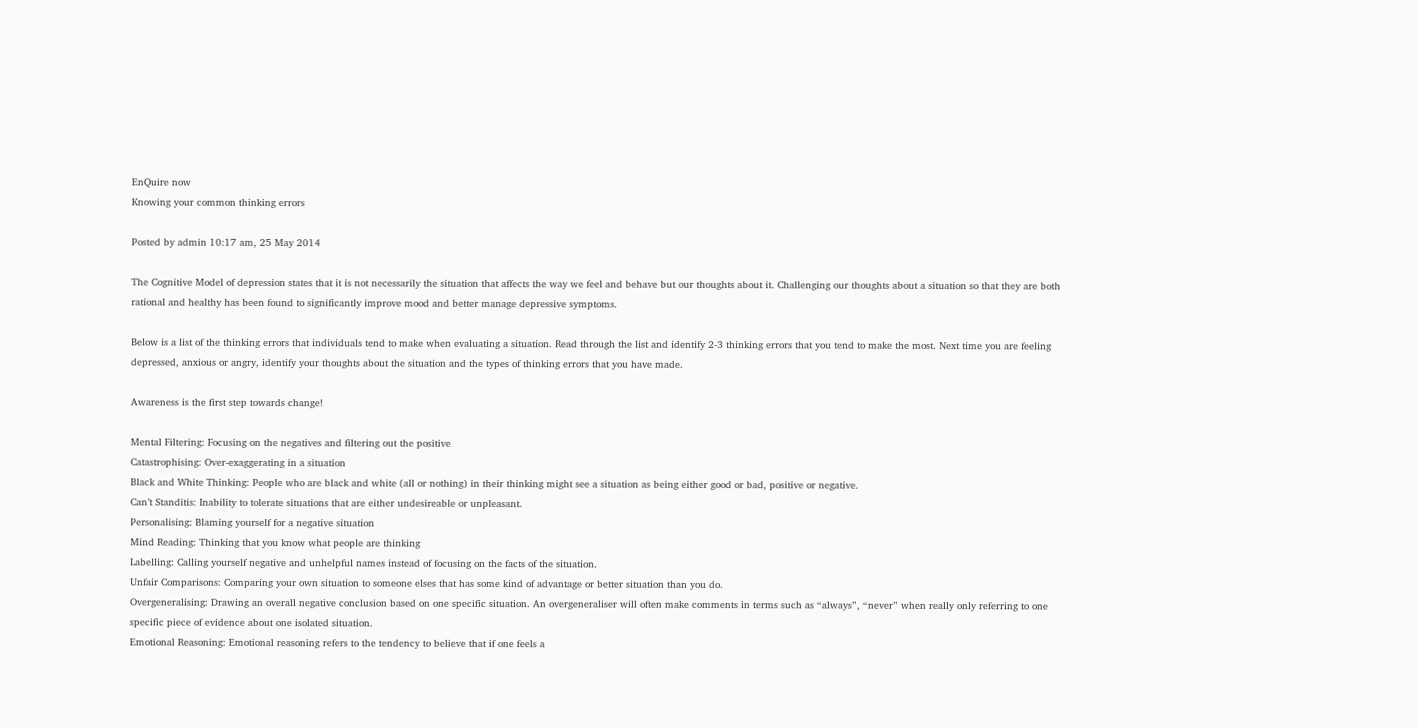EnQuire now
Knowing your common thinking errors

Posted by admin 10:17 am, 25 May 2014

The Cognitive Model of depression states that it is not necessarily the situation that affects the way we feel and behave but our thoughts about it. Challenging our thoughts about a situation so that they are both rational and healthy has been found to significantly improve mood and better manage depressive symptoms.

Below is a list of the thinking errors that individuals tend to make when evaluating a situation. Read through the list and identify 2-3 thinking errors that you tend to make the most. Next time you are feeling depressed, anxious or angry, identify your thoughts about the situation and the types of thinking errors that you have made.

Awareness is the first step towards change!

Mental Filtering: Focusing on the negatives and filtering out the positive
Catastrophising: Over-exaggerating in a situation
Black and White Thinking: People who are black and white (all or nothing) in their thinking might see a situation as being either good or bad, positive or negative.
Can’t Standitis: Inability to tolerate situations that are either undesireable or unpleasant.
Personalising: Blaming yourself for a negative situation
Mind Reading: Thinking that you know what people are thinking
Labelling: Calling yourself negative and unhelpful names instead of focusing on the facts of the situation.
Unfair Comparisons: Comparing your own situation to someone elses that has some kind of advantage or better situation than you do.
Overgeneralising: Drawing an overall negative conclusion based on one specific situation. An overgeneraliser will often make comments in terms such as “always”, “never” when really only referring to one specific piece of evidence about one isolated situation.
Emotional Reasoning: Emotional reasoning refers to the tendency to believe that if one feels a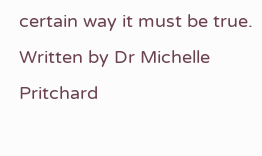certain way it must be true.
Written by Dr Michelle Pritchard